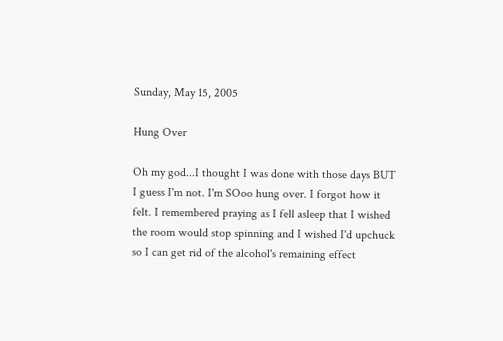Sunday, May 15, 2005

Hung Over

Oh my god...I thought I was done with those days BUT I guess I'm not. I'm SOoo hung over. I forgot how it felt. I remembered praying as I fell asleep that I wished the room would stop spinning and I wished I'd upchuck so I can get rid of the alcohol's remaining effect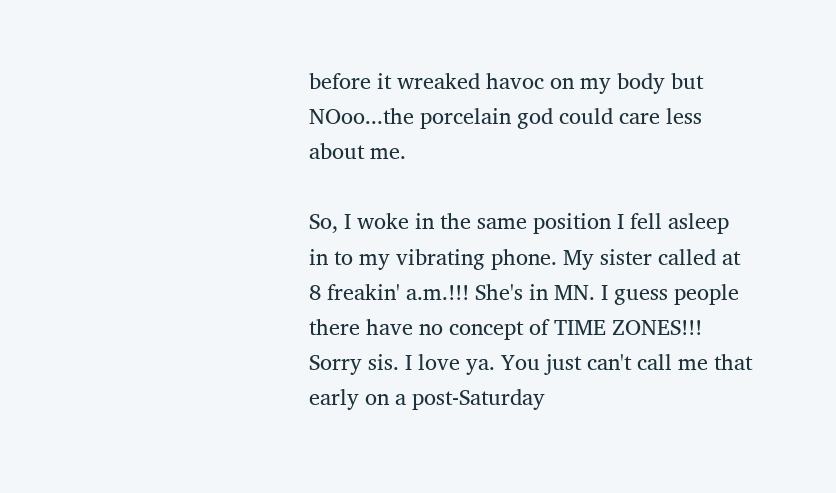before it wreaked havoc on my body but NOoo...the porcelain god could care less about me.

So, I woke in the same position I fell asleep in to my vibrating phone. My sister called at 8 freakin' a.m.!!! She's in MN. I guess people there have no concept of TIME ZONES!!! Sorry sis. I love ya. You just can't call me that early on a post-Saturday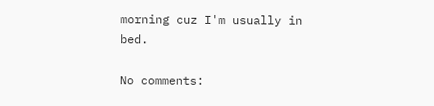morning cuz I'm usually in bed.

No comments: